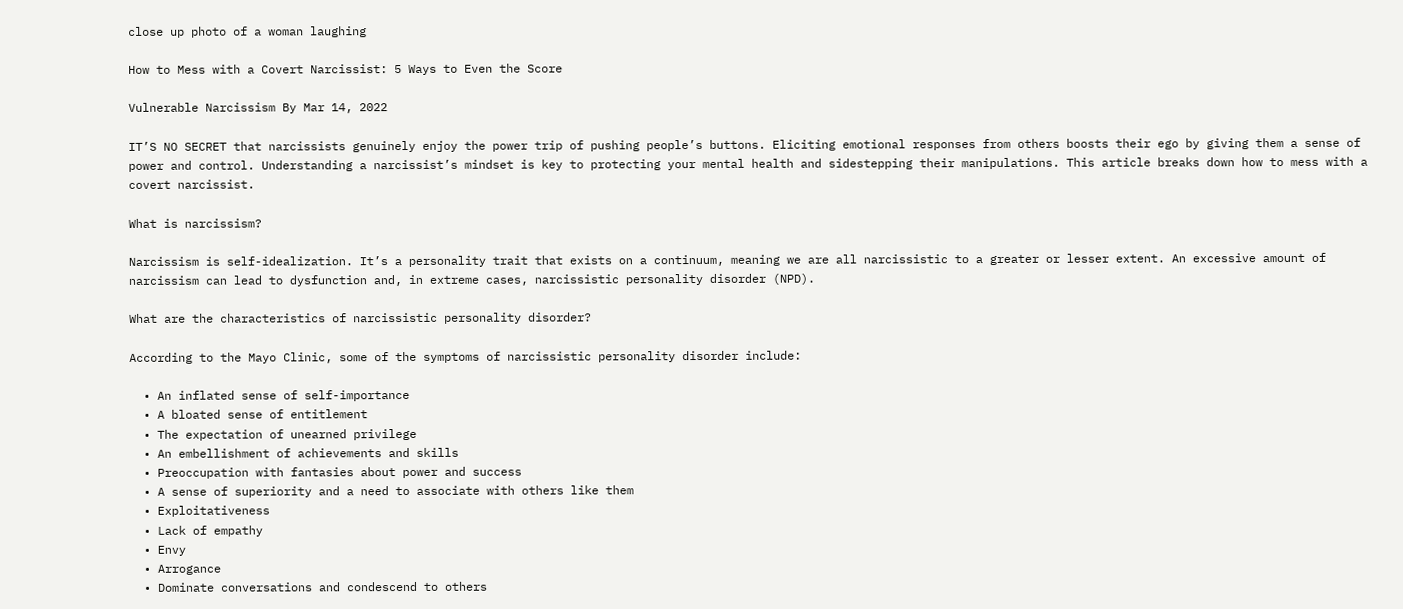close up photo of a woman laughing

How to Mess with a Covert Narcissist: 5 Ways to Even the Score

Vulnerable Narcissism By Mar 14, 2022

IT’S NO SECRET that narcissists genuinely enjoy the power trip of pushing people’s buttons. Eliciting emotional responses from others boosts their ego by giving them a sense of power and control. Understanding a narcissist’s mindset is key to protecting your mental health and sidestepping their manipulations. This article breaks down how to mess with a covert narcissist.

What is narcissism?

Narcissism is self-idealization. It’s a personality trait that exists on a continuum, meaning we are all narcissistic to a greater or lesser extent. An excessive amount of narcissism can lead to dysfunction and, in extreme cases, narcissistic personality disorder (NPD).

What are the characteristics of narcissistic personality disorder?

According to the Mayo Clinic, some of the symptoms of narcissistic personality disorder include:

  • An inflated sense of self-importance
  • A bloated sense of entitlement
  • The expectation of unearned privilege
  • An embellishment of achievements and skills
  • Preoccupation with fantasies about power and success
  • A sense of superiority and a need to associate with others like them
  • Exploitativeness
  • Lack of empathy
  • Envy
  • Arrogance
  • Dominate conversations and condescend to others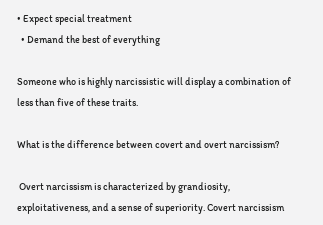• Expect special treatment
  • Demand the best of everything

Someone who is highly narcissistic will display a combination of less than five of these traits.

What is the difference between covert and overt narcissism?

 Overt narcissism is characterized by grandiosity, exploitativeness, and a sense of superiority. Covert narcissism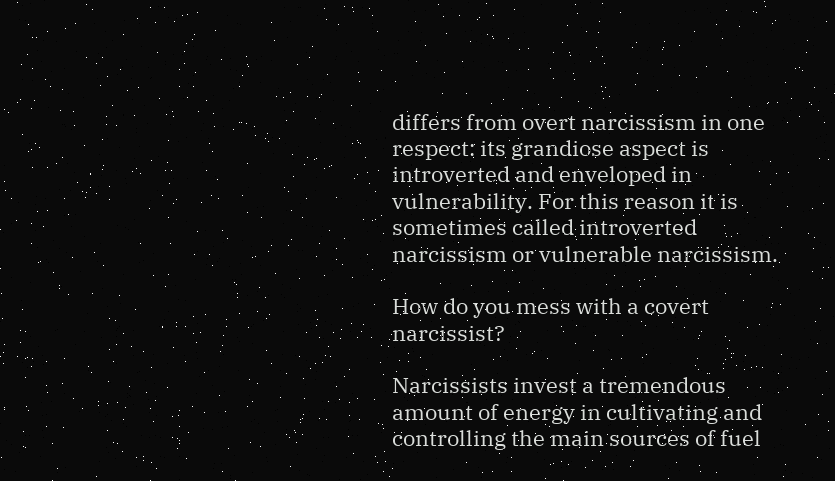differs from overt narcissism in one respect: its grandiose aspect is introverted and enveloped in vulnerability. For this reason it is sometimes called introverted narcissism or vulnerable narcissism.

How do you mess with a covert narcissist?

Narcissists invest a tremendous amount of energy in cultivating and controlling the main sources of fuel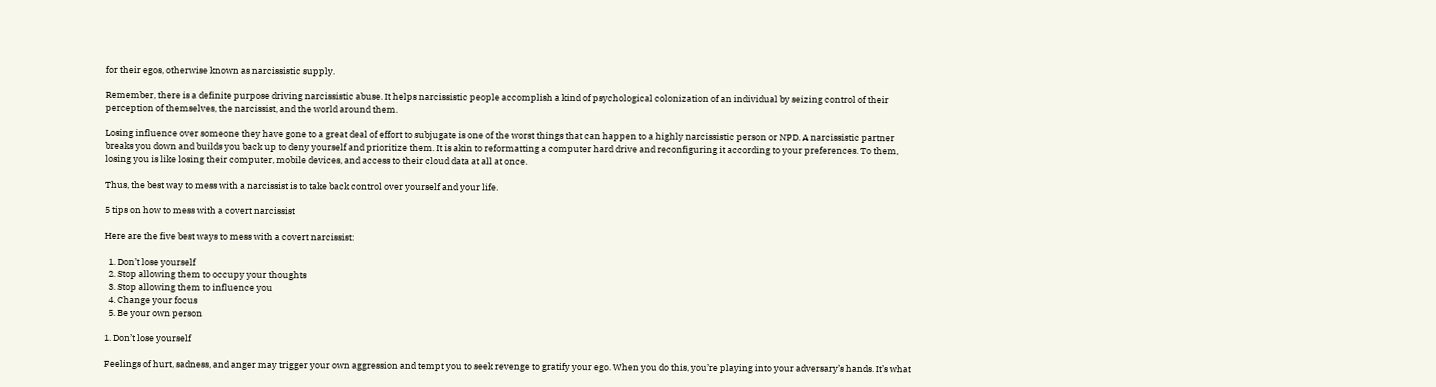for their egos, otherwise known as narcissistic supply.

Remember, there is a definite purpose driving narcissistic abuse. It helps narcissistic people accomplish a kind of psychological colonization of an individual by seizing control of their perception of themselves, the narcissist, and the world around them.

Losing influence over someone they have gone to a great deal of effort to subjugate is one of the worst things that can happen to a highly narcissistic person or NPD. A narcissistic partner breaks you down and builds you back up to deny yourself and prioritize them. It is akin to reformatting a computer hard drive and reconfiguring it according to your preferences. To them, losing you is like losing their computer, mobile devices, and access to their cloud data at all at once.

Thus, the best way to mess with a narcissist is to take back control over yourself and your life.

5 tips on how to mess with a covert narcissist

Here are the five best ways to mess with a covert narcissist:

  1. Don’t lose yourself
  2. Stop allowing them to occupy your thoughts
  3. Stop allowing them to influence you
  4. Change your focus
  5. Be your own person

1. Don’t lose yourself

Feelings of hurt, sadness, and anger may trigger your own aggression and tempt you to seek revenge to gratify your ego. When you do this, you’re playing into your adversary’s hands. It’s what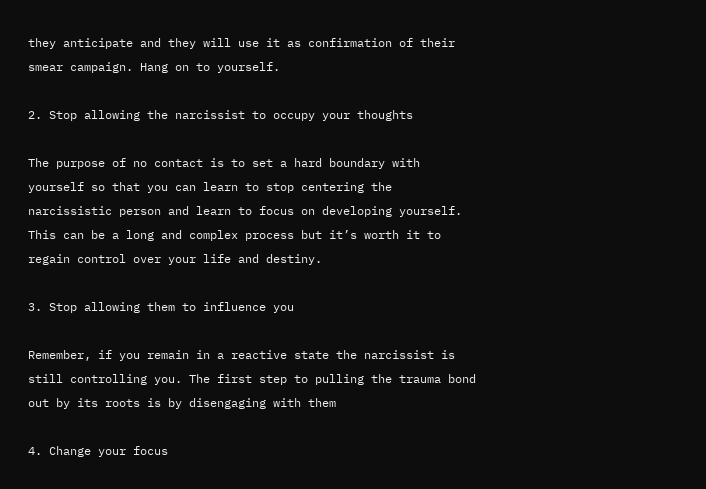they anticipate and they will use it as confirmation of their smear campaign. Hang on to yourself.

2. Stop allowing the narcissist to occupy your thoughts

The purpose of no contact is to set a hard boundary with yourself so that you can learn to stop centering the narcissistic person and learn to focus on developing yourself. This can be a long and complex process but it’s worth it to regain control over your life and destiny.

3. Stop allowing them to influence you

Remember, if you remain in a reactive state the narcissist is still controlling you. The first step to pulling the trauma bond out by its roots is by disengaging with them

4. Change your focus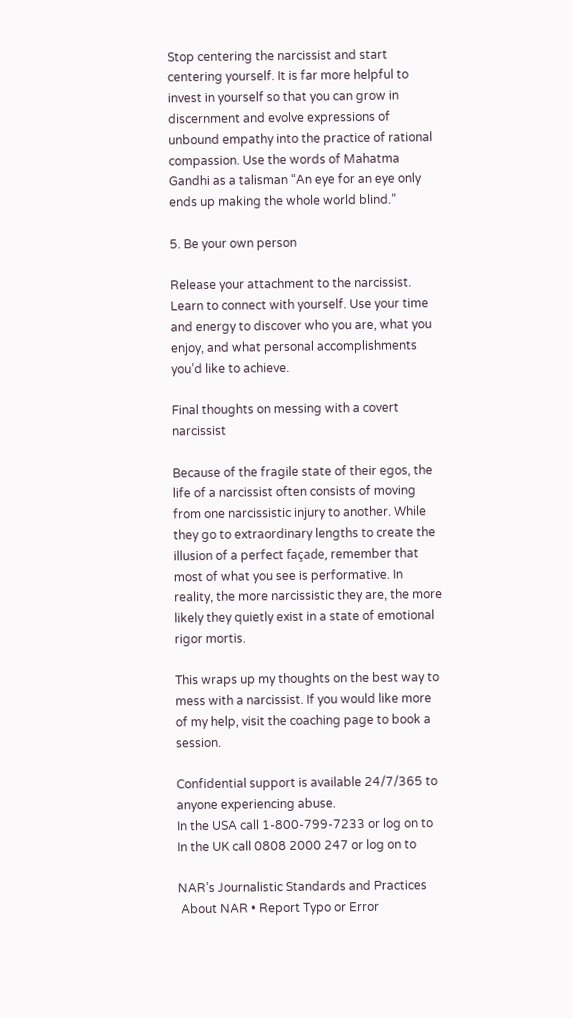Stop centering the narcissist and start centering yourself. It is far more helpful to invest in yourself so that you can grow in discernment and evolve expressions of unbound empathy into the practice of rational compassion. Use the words of Mahatma Gandhi as a talisman “An eye for an eye only ends up making the whole world blind.”

5. Be your own person

Release your attachment to the narcissist. Learn to connect with yourself. Use your time and energy to discover who you are, what you enjoy, and what personal accomplishments you’d like to achieve.

Final thoughts on messing with a covert narcissist

Because of the fragile state of their egos, the life of a narcissist often consists of moving from one narcissistic injury to another. While they go to extraordinary lengths to create the illusion of a perfect façade, remember that most of what you see is performative. In reality, the more narcissistic they are, the more likely they quietly exist in a state of emotional rigor mortis.

This wraps up my thoughts on the best way to mess with a narcissist. If you would like more of my help, visit the coaching page to book a session.

Confidential support is available 24/7/365 to anyone experiencing abuse.
In the USA call 1-800-799-7233 or log on to
In the UK call 0808 2000 247 or log on to

NAR’s Journalistic Standards and Practices
 About NAR • Report Typo or Error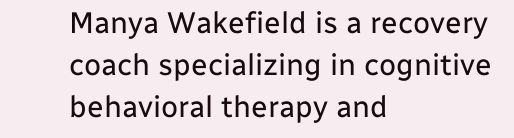Manya Wakefield is a recovery coach specializing in cognitive behavioral therapy and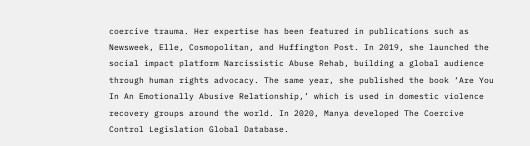coercive trauma. Her expertise has been featured in publications such as Newsweek, Elle, Cosmopolitan, and Huffington Post. In 2019, she launched the social impact platform Narcissistic Abuse Rehab, building a global audience through human rights advocacy. The same year, she published the book ‘Are You In An Emotionally Abusive Relationship,’ which is used in domestic violence recovery groups around the world. In 2020, Manya developed The Coercive Control Legislation Global Database.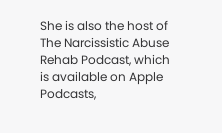She is also the host of The Narcissistic Abuse Rehab Podcast, which is available on Apple Podcasts,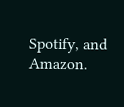Spotify, and Amazon.